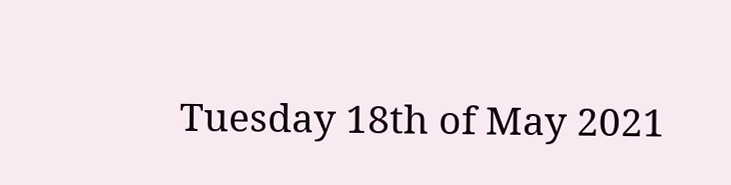Tuesday 18th of May 2021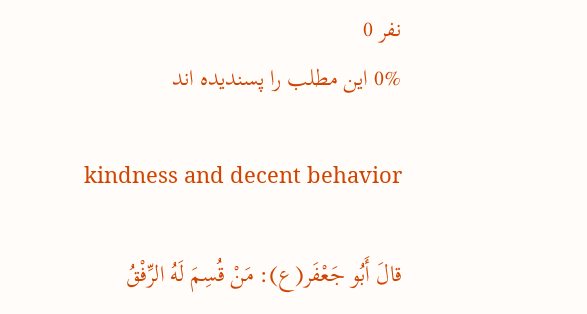نفر 0
0% این مطلب را پسندیده اند

kindness and decent behavior

قالَ أَبُو جَعْفَر(ع): مَنْ قُسِمَ لَهُ الرِّفْقُ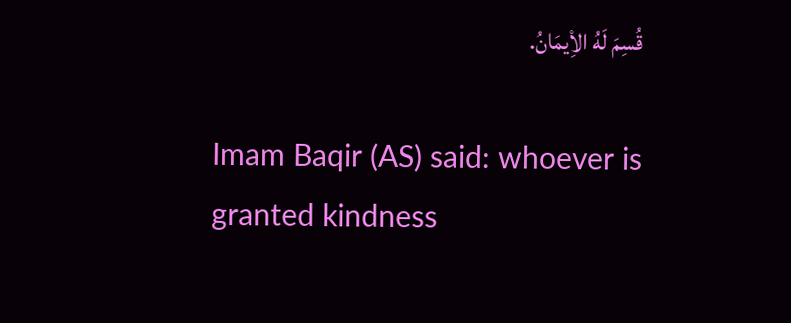قُسِمَ لَهُ الاِْيمَانُ.

Imam Baqir (AS) said: whoever is granted kindness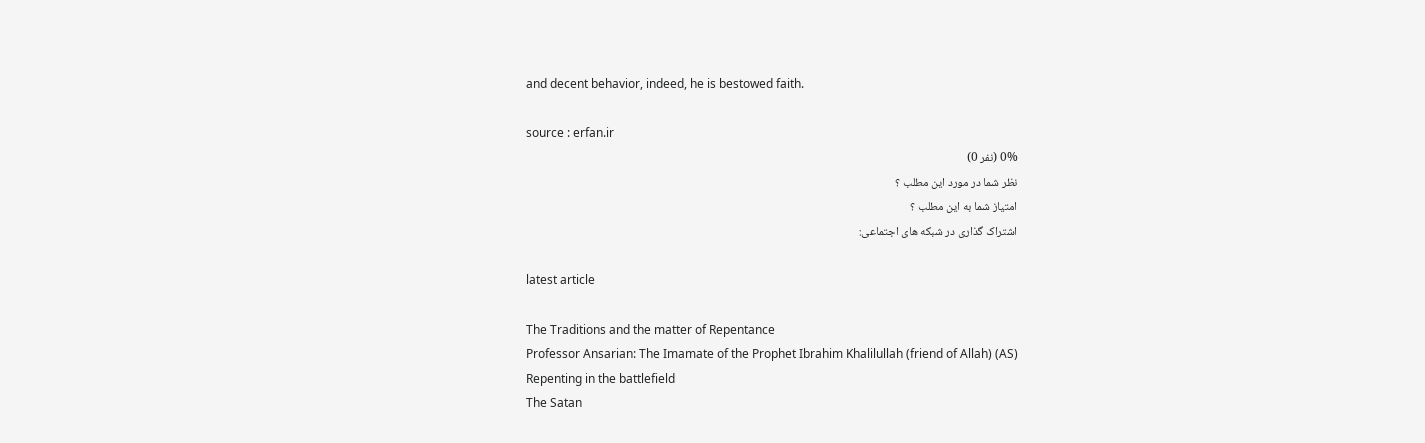and decent behavior, indeed, he is bestowed faith.

source : erfan.ir
0% (نفر 0)
نظر شما در مورد این مطلب ؟
امتیاز شما به این مطلب ؟
اشتراک گذاری در شبکه های اجتماعی:

latest article

The Traditions and the matter of Repentance
Professor Ansarian: The Imamate of the Prophet Ibrahim Khalilullah (friend of Allah) (AS)
Repenting in the battlefield
The Satan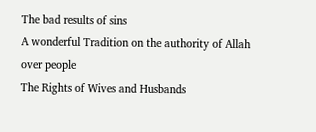The bad results of sins
A wonderful Tradition on the authority of Allah over people
The Rights of Wives and Husbands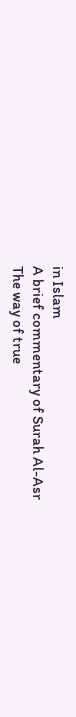in Islam
A brief commentary of Surah Al-Asr
The way of true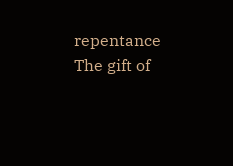repentance
The gift of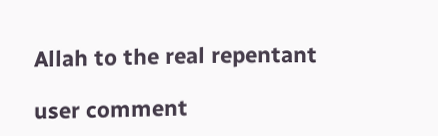Allah to the real repentant

user comment